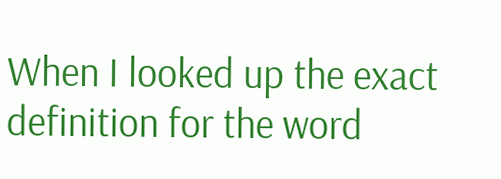When I looked up the exact definition for the word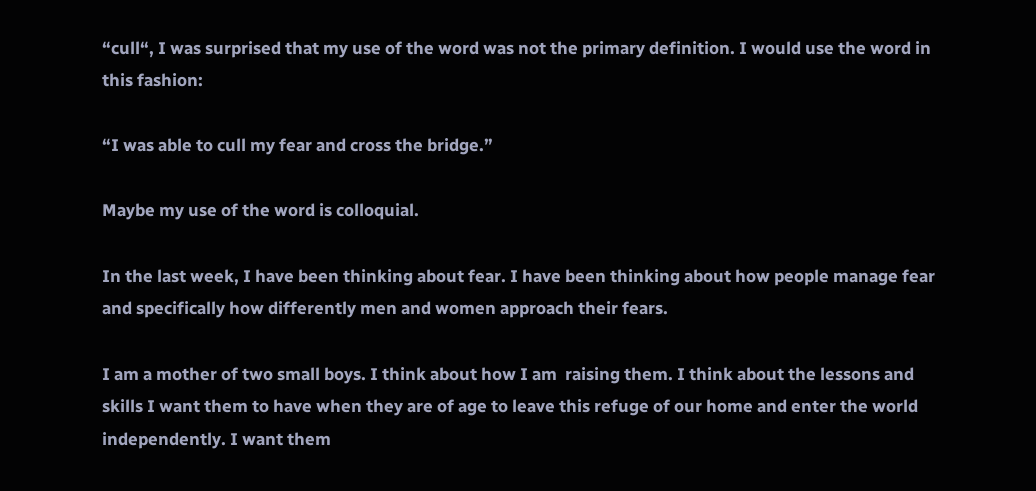“cull“, I was surprised that my use of the word was not the primary definition. I would use the word in this fashion:

“I was able to cull my fear and cross the bridge.”

Maybe my use of the word is colloquial.

In the last week, I have been thinking about fear. I have been thinking about how people manage fear and specifically how differently men and women approach their fears.

I am a mother of two small boys. I think about how I am  raising them. I think about the lessons and skills I want them to have when they are of age to leave this refuge of our home and enter the world independently. I want them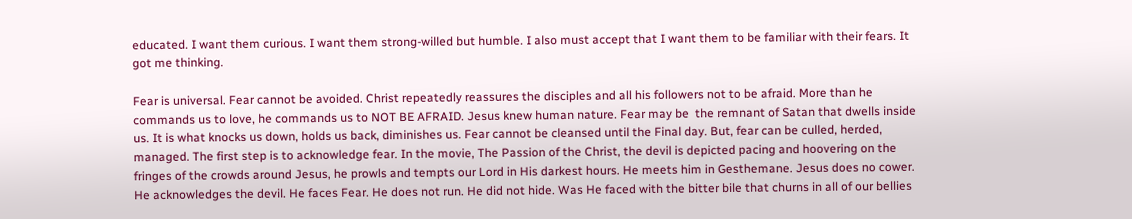educated. I want them curious. I want them strong-willed but humble. I also must accept that I want them to be familiar with their fears. It got me thinking.

Fear is universal. Fear cannot be avoided. Christ repeatedly reassures the disciples and all his followers not to be afraid. More than he commands us to love, he commands us to NOT BE AFRAID. Jesus knew human nature. Fear may be  the remnant of Satan that dwells inside us. It is what knocks us down, holds us back, diminishes us. Fear cannot be cleansed until the Final day. But, fear can be culled, herded, managed. The first step is to acknowledge fear. In the movie, The Passion of the Christ, the devil is depicted pacing and hoovering on the fringes of the crowds around Jesus, he prowls and tempts our Lord in His darkest hours. He meets him in Gesthemane. Jesus does no cower. He acknowledges the devil. He faces Fear. He does not run. He did not hide. Was He faced with the bitter bile that churns in all of our bellies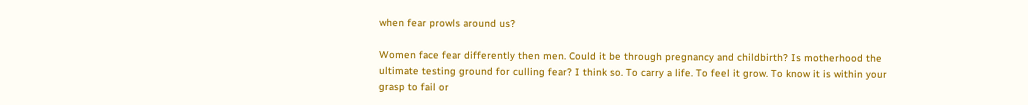when fear prowls around us?

Women face fear differently then men. Could it be through pregnancy and childbirth? Is motherhood the ultimate testing ground for culling fear? I think so. To carry a life. To feel it grow. To know it is within your grasp to fail or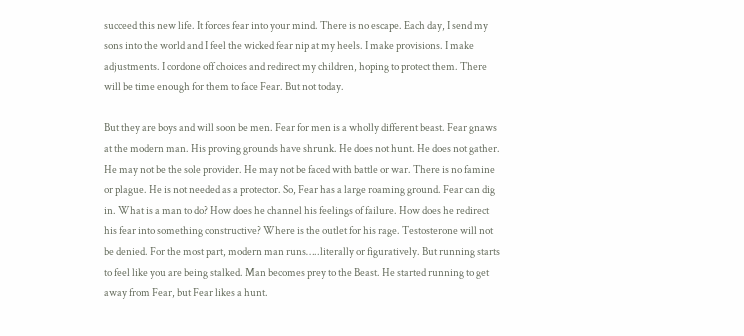succeed this new life. It forces fear into your mind. There is no escape. Each day, I send my sons into the world and I feel the wicked fear nip at my heels. I make provisions. I make adjustments. I cordone off choices and redirect my children, hoping to protect them. There will be time enough for them to face Fear. But not today.

But they are boys and will soon be men. Fear for men is a wholly different beast. Fear gnaws at the modern man. His proving grounds have shrunk. He does not hunt. He does not gather. He may not be the sole provider. He may not be faced with battle or war. There is no famine or plague. He is not needed as a protector. So, Fear has a large roaming ground. Fear can dig in. What is a man to do? How does he channel his feelings of failure. How does he redirect his fear into something constructive? Where is the outlet for his rage. Testosterone will not be denied. For the most part, modern man runs…..literally or figuratively. But running starts to feel like you are being stalked. Man becomes prey to the Beast. He started running to get away from Fear, but Fear likes a hunt.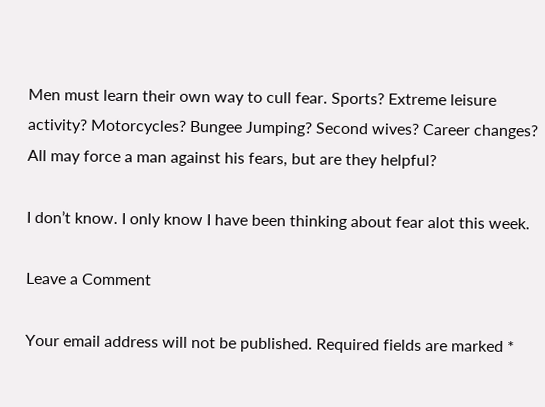Men must learn their own way to cull fear. Sports? Extreme leisure activity? Motorcycles? Bungee Jumping? Second wives? Career changes? All may force a man against his fears, but are they helpful?

I don’t know. I only know I have been thinking about fear alot this week.

Leave a Comment

Your email address will not be published. Required fields are marked *